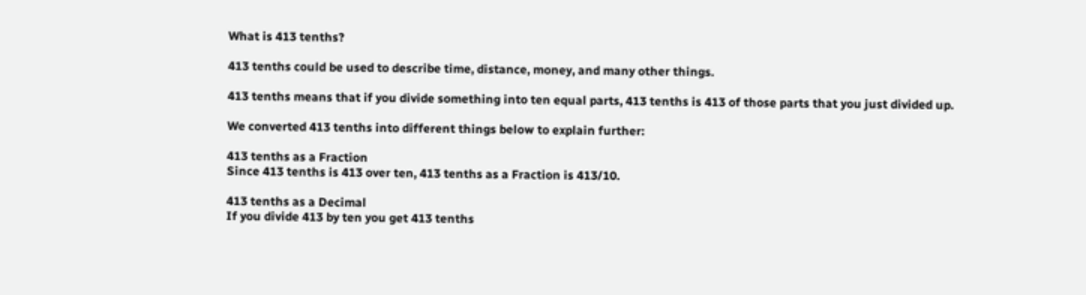What is 413 tenths?

413 tenths could be used to describe time, distance, money, and many other things.

413 tenths means that if you divide something into ten equal parts, 413 tenths is 413 of those parts that you just divided up.

We converted 413 tenths into different things below to explain further:

413 tenths as a Fraction
Since 413 tenths is 413 over ten, 413 tenths as a Fraction is 413/10.

413 tenths as a Decimal
If you divide 413 by ten you get 413 tenths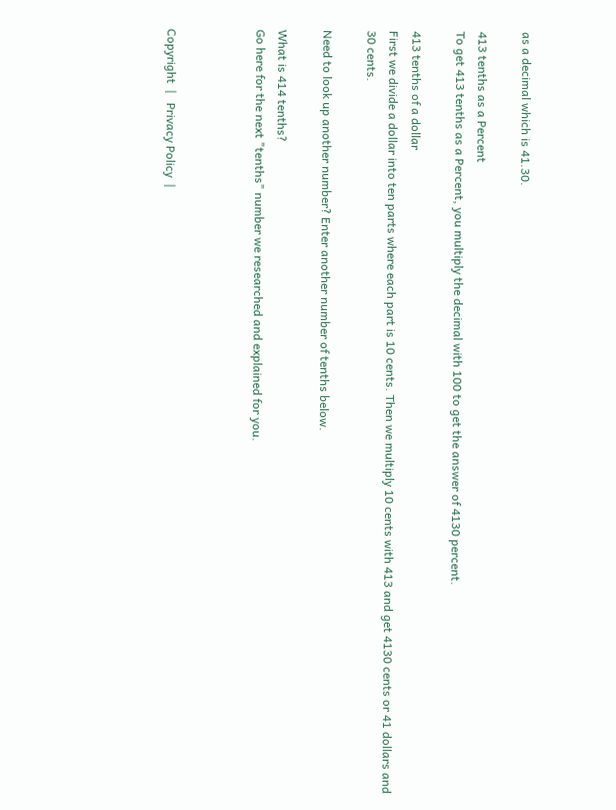as a decimal which is 41.30.

413 tenths as a Percent
To get 413 tenths as a Percent, you multiply the decimal with 100 to get the answer of 4130 percent.

413 tenths of a dollar
First we divide a dollar into ten parts where each part is 10 cents. Then we multiply 10 cents with 413 and get 4130 cents or 41 dollars and 30 cents.

Need to look up another number? Enter another number of tenths below.

What is 414 tenths?
Go here for the next "tenths" number we researched and explained for you.



Copyright  |   Privacy Policy  |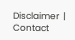Disclaimer  |   Contact